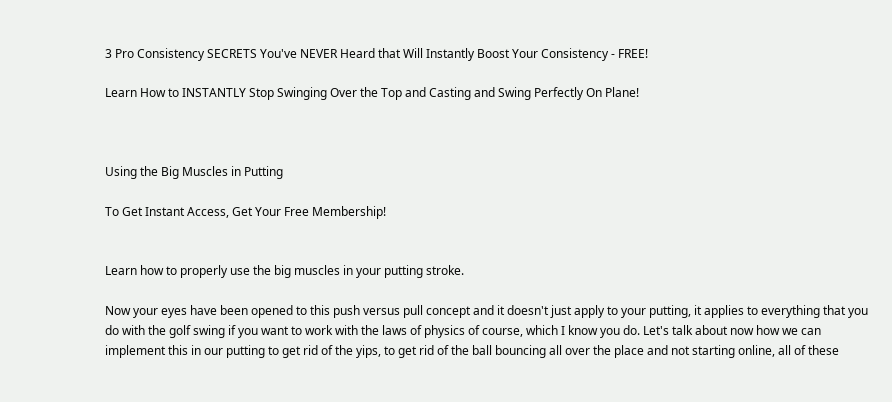3 Pro Consistency SECRETS You've NEVER Heard that Will Instantly Boost Your Consistency - FREE!

Learn How to INSTANTLY Stop Swinging Over the Top and Casting and Swing Perfectly On Plane!



Using the Big Muscles in Putting

To Get Instant Access, Get Your Free Membership!


Learn how to properly use the big muscles in your putting stroke.

Now your eyes have been opened to this push versus pull concept and it doesn't just apply to your putting, it applies to everything that you do with the golf swing if you want to work with the laws of physics of course, which I know you do. Let's talk about now how we can implement this in our putting to get rid of the yips, to get rid of the ball bouncing all over the place and not starting online, all of these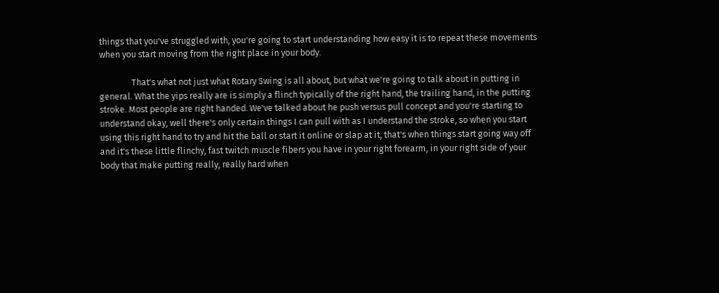things that you've struggled with, you're going to start understanding how easy it is to repeat these movements when you start moving from the right place in your body.

                That's what not just what Rotary Swing is all about, but what we're going to talk about in putting in general. What the yips really are is simply a flinch typically of the right hand, the trailing hand, in the putting stroke. Most people are right handed. We've talked about he push versus pull concept and you're starting to understand okay, well there's only certain things I can pull with as I understand the stroke, so when you start using this right hand to try and hit the ball or start it online or slap at it, that's when things start going way off and it's these little flinchy, fast twitch muscle fibers you have in your right forearm, in your right side of your body that make putting really, really hard when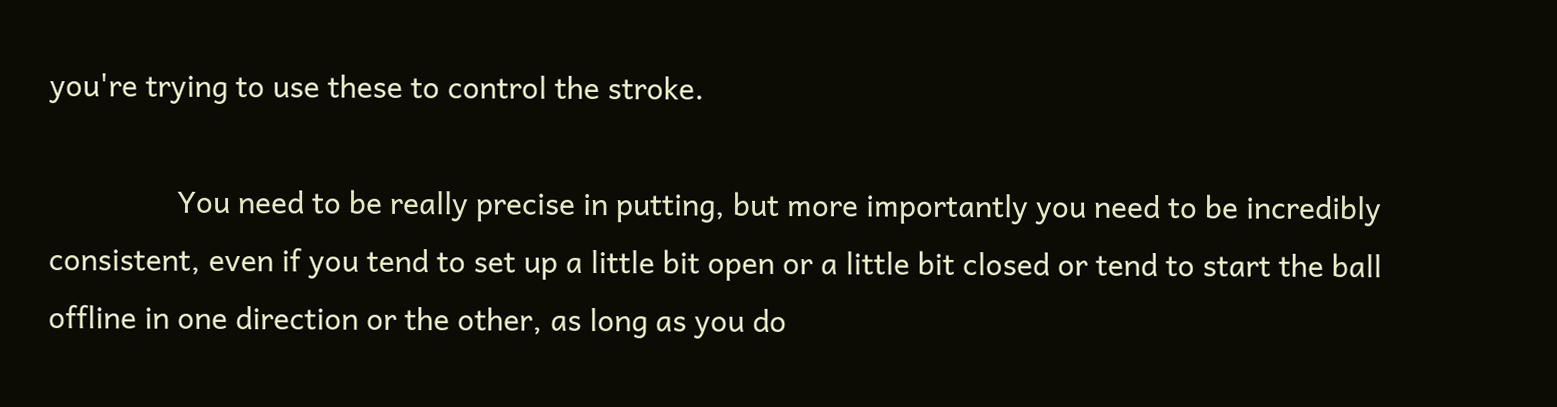you're trying to use these to control the stroke.

                You need to be really precise in putting, but more importantly you need to be incredibly consistent, even if you tend to set up a little bit open or a little bit closed or tend to start the ball offline in one direction or the other, as long as you do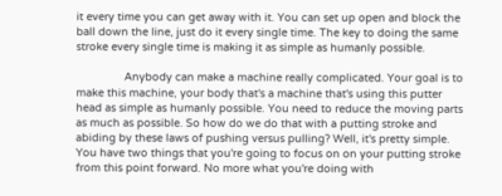it every time you can get away with it. You can set up open and block the ball down the line, just do it every single time. The key to doing the same stroke every single time is making it as simple as humanly possible.

                Anybody can make a machine really complicated. Your goal is to make this machine, your body that's a machine that's using this putter head as simple as humanly possible. You need to reduce the moving parts as much as possible. So how do we do that with a putting stroke and abiding by these laws of pushing versus pulling? Well, it's pretty simple. You have two things that you're going to focus on on your putting stroke from this point forward. No more what you're doing with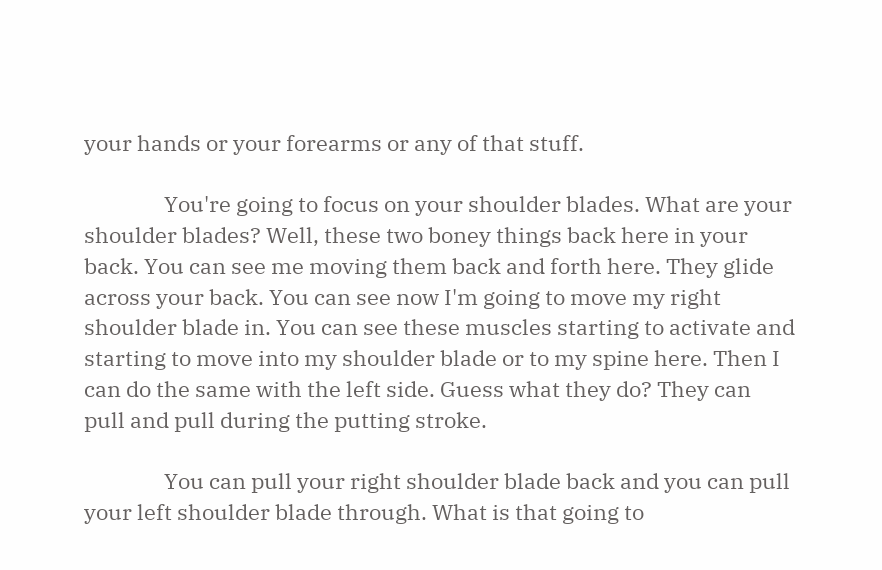your hands or your forearms or any of that stuff.

                You're going to focus on your shoulder blades. What are your shoulder blades? Well, these two boney things back here in your back. You can see me moving them back and forth here. They glide across your back. You can see now I'm going to move my right shoulder blade in. You can see these muscles starting to activate and starting to move into my shoulder blade or to my spine here. Then I can do the same with the left side. Guess what they do? They can pull and pull during the putting stroke.

                You can pull your right shoulder blade back and you can pull your left shoulder blade through. What is that going to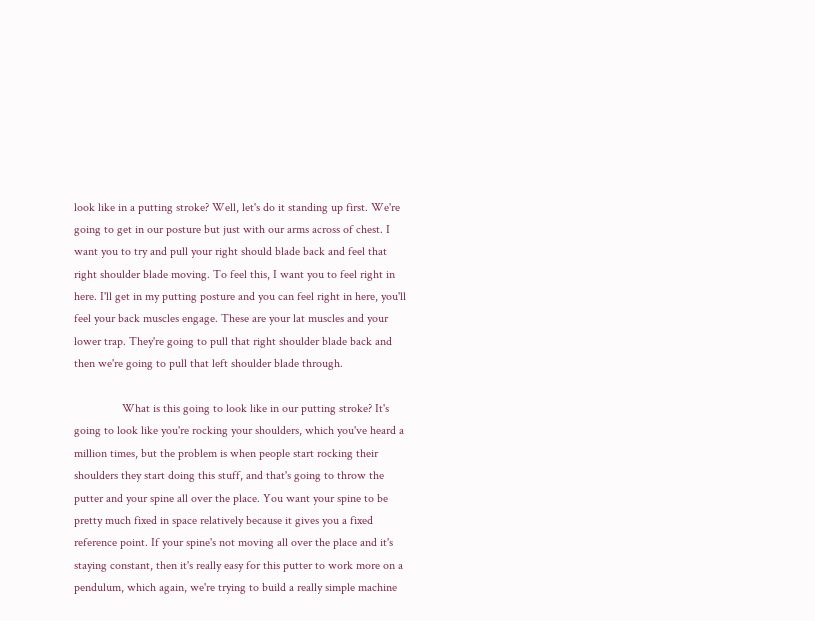look like in a putting stroke? Well, let's do it standing up first. We're going to get in our posture but just with our arms across of chest. I want you to try and pull your right should blade back and feel that right shoulder blade moving. To feel this, I want you to feel right in here. I'll get in my putting posture and you can feel right in here, you'll feel your back muscles engage. These are your lat muscles and your lower trap. They're going to pull that right shoulder blade back and then we're going to pull that left shoulder blade through.

                What is this going to look like in our putting stroke? It's going to look like you're rocking your shoulders, which you've heard a million times, but the problem is when people start rocking their shoulders they start doing this stuff, and that's going to throw the putter and your spine all over the place. You want your spine to be pretty much fixed in space relatively because it gives you a fixed reference point. If your spine's not moving all over the place and it's staying constant, then it's really easy for this putter to work more on a pendulum, which again, we're trying to build a really simple machine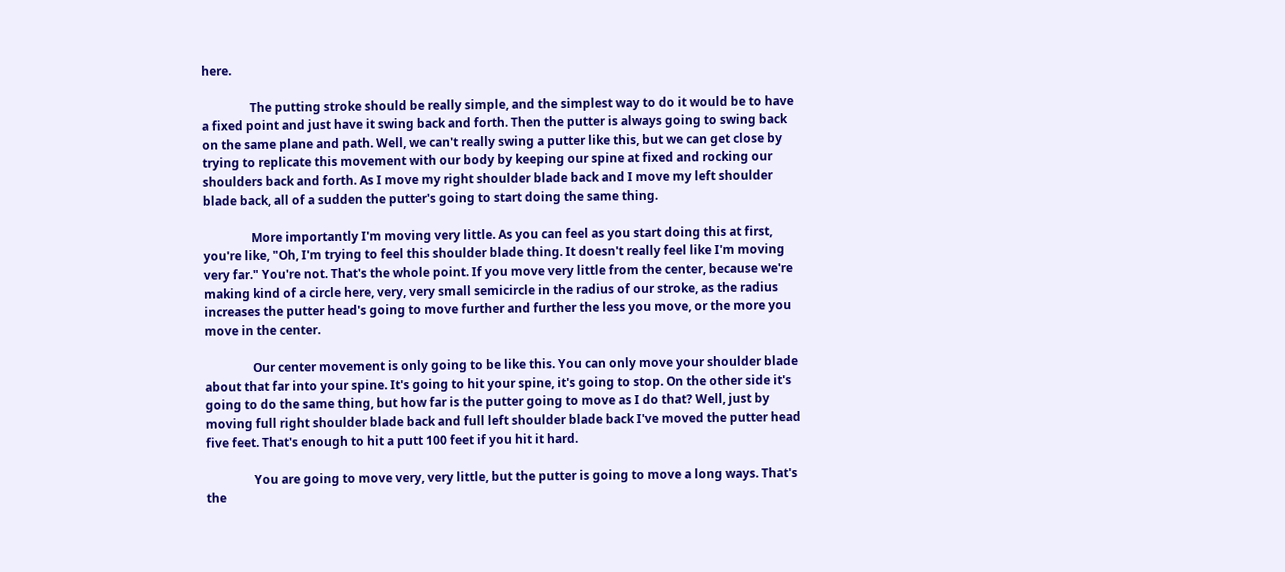here.

                The putting stroke should be really simple, and the simplest way to do it would be to have a fixed point and just have it swing back and forth. Then the putter is always going to swing back on the same plane and path. Well, we can't really swing a putter like this, but we can get close by trying to replicate this movement with our body by keeping our spine at fixed and rocking our shoulders back and forth. As I move my right shoulder blade back and I move my left shoulder blade back, all of a sudden the putter's going to start doing the same thing.

                More importantly I'm moving very little. As you can feel as you start doing this at first, you're like, "Oh, I'm trying to feel this shoulder blade thing. It doesn't really feel like I'm moving very far." You're not. That's the whole point. If you move very little from the center, because we're making kind of a circle here, very, very small semicircle in the radius of our stroke, as the radius increases the putter head's going to move further and further the less you move, or the more you move in the center.

                Our center movement is only going to be like this. You can only move your shoulder blade about that far into your spine. It's going to hit your spine, it's going to stop. On the other side it's going to do the same thing, but how far is the putter going to move as I do that? Well, just by moving full right shoulder blade back and full left shoulder blade back I've moved the putter head five feet. That's enough to hit a putt 100 feet if you hit it hard.

                You are going to move very, very little, but the putter is going to move a long ways. That's the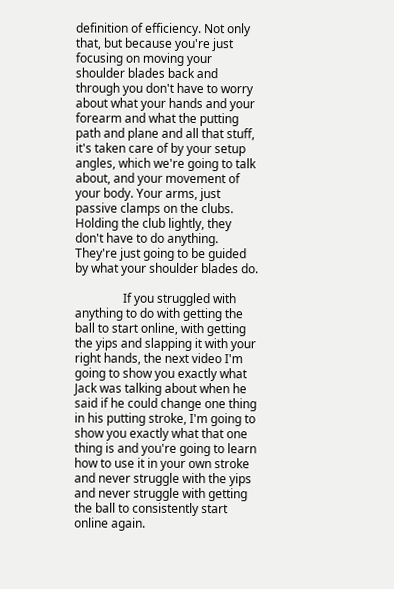definition of efficiency. Not only that, but because you're just focusing on moving your shoulder blades back and through you don't have to worry about what your hands and your forearm and what the putting path and plane and all that stuff, it's taken care of by your setup angles, which we're going to talk about, and your movement of your body. Your arms, just passive clamps on the clubs. Holding the club lightly, they don't have to do anything. They're just going to be guided by what your shoulder blades do.

                If you struggled with anything to do with getting the ball to start online, with getting the yips and slapping it with your right hands, the next video I'm going to show you exactly what Jack was talking about when he said if he could change one thing in his putting stroke, I'm going to show you exactly what that one thing is and you're going to learn how to use it in your own stroke and never struggle with the yips and never struggle with getting the ball to consistently start online again.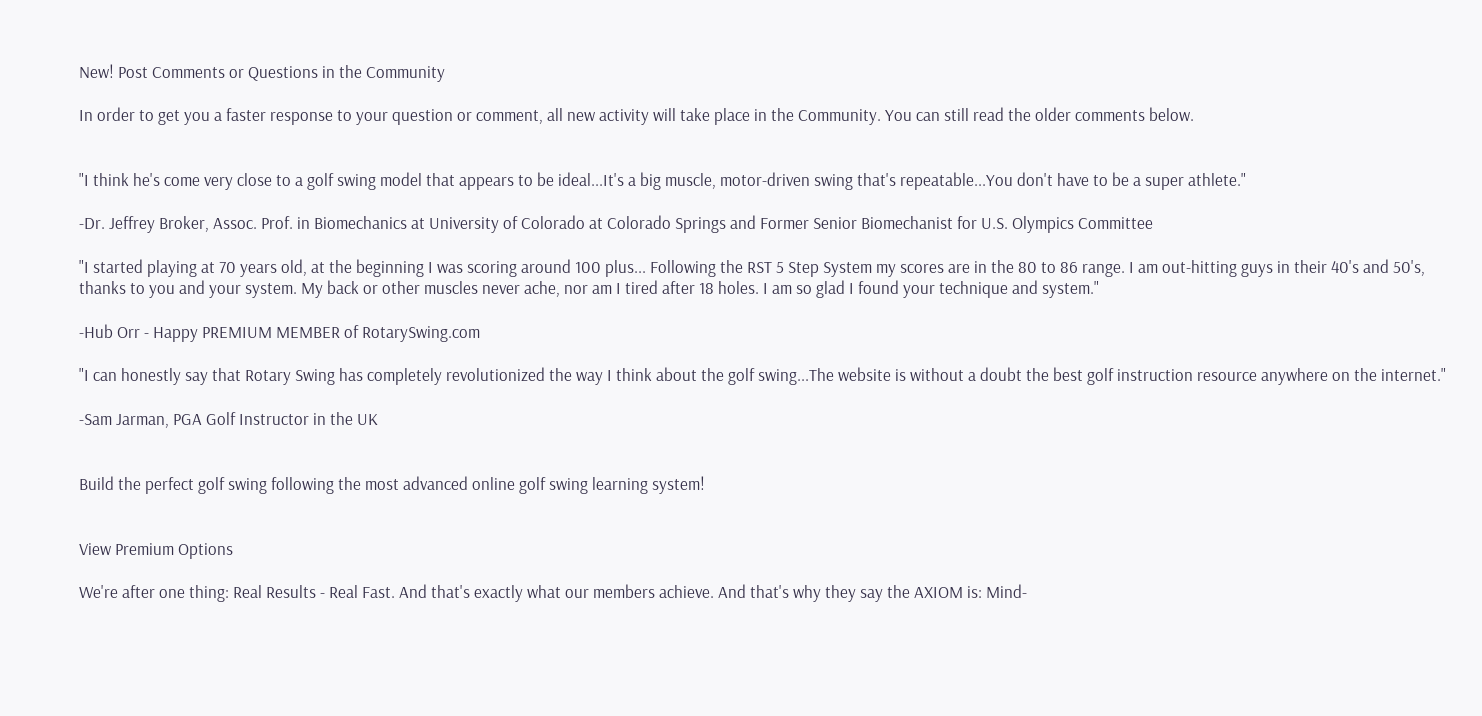New! Post Comments or Questions in the Community

In order to get you a faster response to your question or comment, all new activity will take place in the Community. You can still read the older comments below.


"I think he's come very close to a golf swing model that appears to be ideal...It's a big muscle, motor-driven swing that's repeatable...You don't have to be a super athlete."

-Dr. Jeffrey Broker, Assoc. Prof. in Biomechanics at University of Colorado at Colorado Springs and Former Senior Biomechanist for U.S. Olympics Committee

"I started playing at 70 years old, at the beginning I was scoring around 100 plus... Following the RST 5 Step System my scores are in the 80 to 86 range. I am out-hitting guys in their 40's and 50's, thanks to you and your system. My back or other muscles never ache, nor am I tired after 18 holes. I am so glad I found your technique and system."

-Hub Orr - Happy PREMIUM MEMBER of RotarySwing.com

"I can honestly say that Rotary Swing has completely revolutionized the way I think about the golf swing...The website is without a doubt the best golf instruction resource anywhere on the internet."

-Sam Jarman, PGA Golf Instructor in the UK


Build the perfect golf swing following the most advanced online golf swing learning system!


View Premium Options

We're after one thing: Real Results - Real Fast. And that's exactly what our members achieve. And that's why they say the AXIOM is: Mind-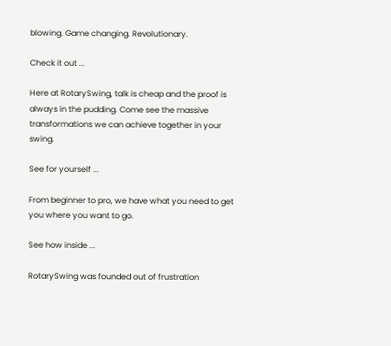blowing. Game changing. Revolutionary.

Check it out ...

Here at RotarySwing, talk is cheap and the proof is always in the pudding. Come see the massive transformations we can achieve together in your swing.

See for yourself ...

From beginner to pro, we have what you need to get you where you want to go.

See how inside ...

RotarySwing was founded out of frustration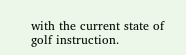with the current state of golf instruction.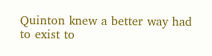Quinton knew a better way had to exist to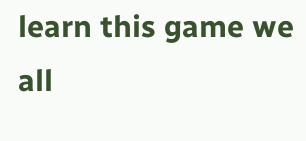learn this game we all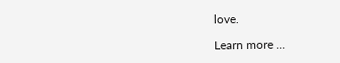love.

Learn more ...